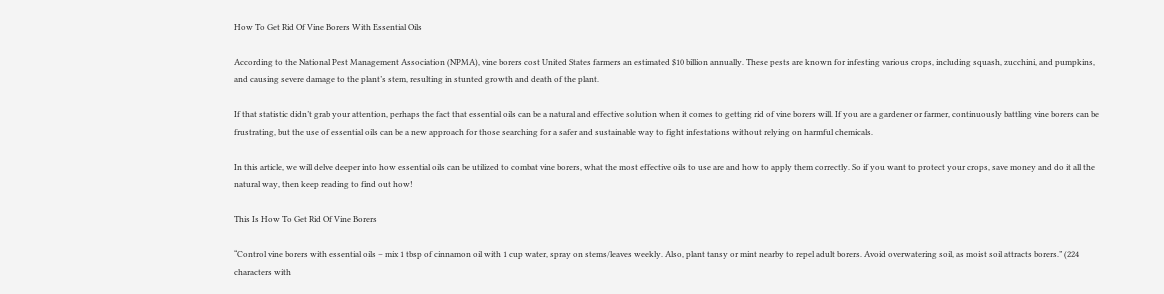How To Get Rid Of Vine Borers With Essential Oils

According to the National Pest Management Association (NPMA), vine borers cost United States farmers an estimated $10 billion annually. These pests are known for infesting various crops, including squash, zucchini, and pumpkins, and causing severe damage to the plant’s stem, resulting in stunted growth and death of the plant.

If that statistic didn’t grab your attention, perhaps the fact that essential oils can be a natural and effective solution when it comes to getting rid of vine borers will. If you are a gardener or farmer, continuously battling vine borers can be frustrating, but the use of essential oils can be a new approach for those searching for a safer and sustainable way to fight infestations without relying on harmful chemicals.

In this article, we will delve deeper into how essential oils can be utilized to combat vine borers, what the most effective oils to use are and how to apply them correctly. So if you want to protect your crops, save money and do it all the natural way, then keep reading to find out how!

This Is How To Get Rid Of Vine Borers

“Control vine borers with essential oils – mix 1 tbsp of cinnamon oil with 1 cup water, spray on stems/leaves weekly. Also, plant tansy or mint nearby to repel adult borers. Avoid overwatering soil, as moist soil attracts borers.” (224 characters with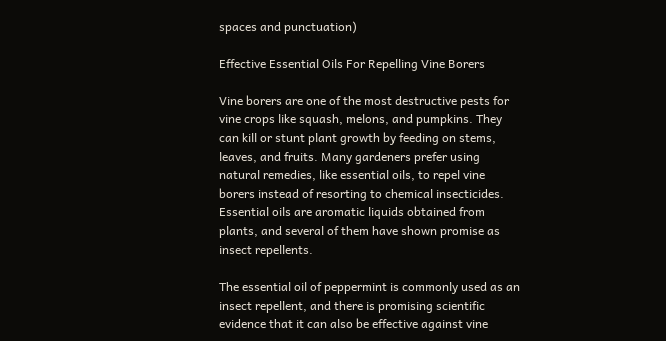spaces and punctuation)

Effective Essential Oils For Repelling Vine Borers

Vine borers are one of the most destructive pests for vine crops like squash, melons, and pumpkins. They can kill or stunt plant growth by feeding on stems, leaves, and fruits. Many gardeners prefer using natural remedies, like essential oils, to repel vine borers instead of resorting to chemical insecticides. Essential oils are aromatic liquids obtained from plants, and several of them have shown promise as insect repellents.

The essential oil of peppermint is commonly used as an insect repellent, and there is promising scientific evidence that it can also be effective against vine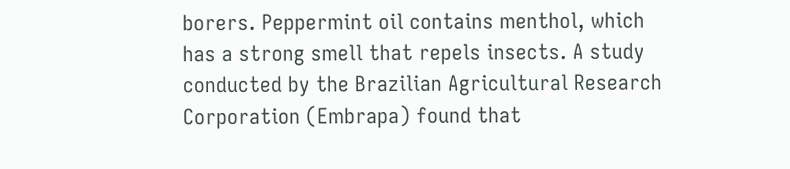borers. Peppermint oil contains menthol, which has a strong smell that repels insects. A study conducted by the Brazilian Agricultural Research Corporation (Embrapa) found that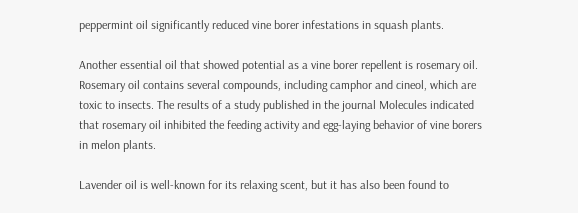peppermint oil significantly reduced vine borer infestations in squash plants.

Another essential oil that showed potential as a vine borer repellent is rosemary oil. Rosemary oil contains several compounds, including camphor and cineol, which are toxic to insects. The results of a study published in the journal Molecules indicated that rosemary oil inhibited the feeding activity and egg-laying behavior of vine borers in melon plants.

Lavender oil is well-known for its relaxing scent, but it has also been found to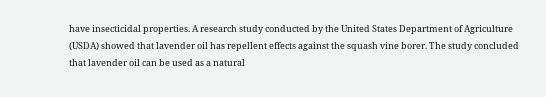have insecticidal properties. A research study conducted by the United States Department of Agriculture (USDA) showed that lavender oil has repellent effects against the squash vine borer. The study concluded that lavender oil can be used as a natural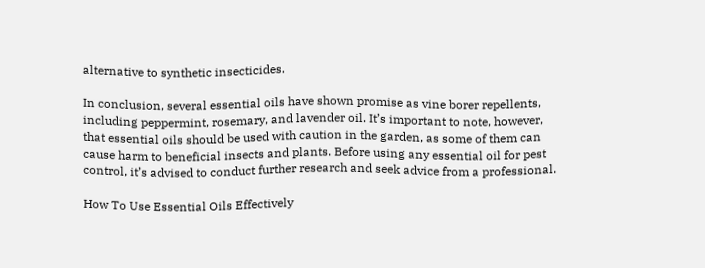alternative to synthetic insecticides.

In conclusion, several essential oils have shown promise as vine borer repellents, including peppermint, rosemary, and lavender oil. It’s important to note, however, that essential oils should be used with caution in the garden, as some of them can cause harm to beneficial insects and plants. Before using any essential oil for pest control, it’s advised to conduct further research and seek advice from a professional.

How To Use Essential Oils Effectively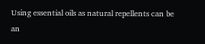Using essential oils as natural repellents can be an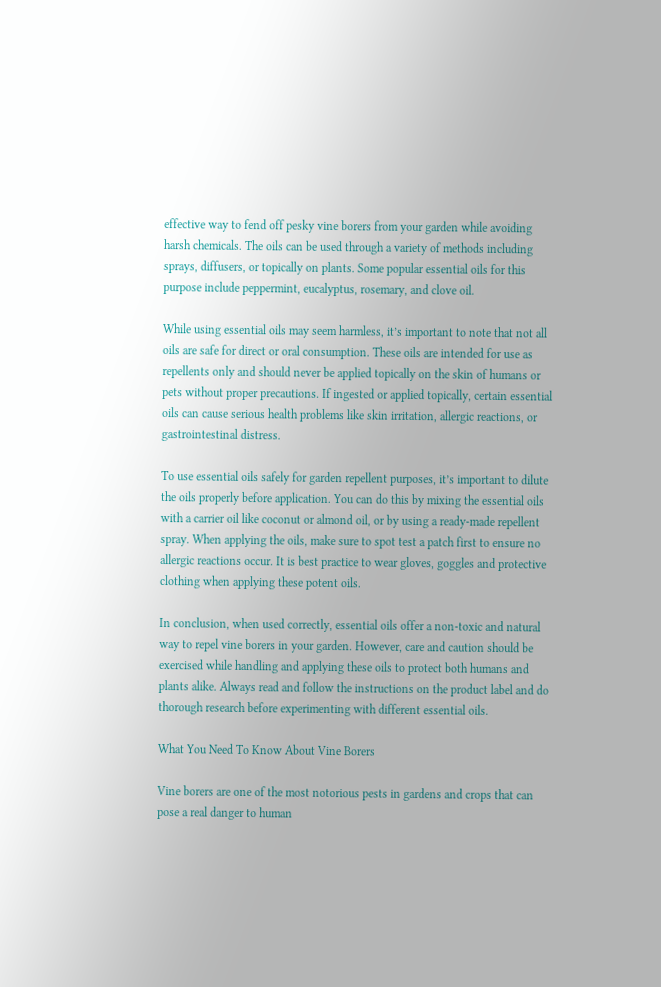effective way to fend off pesky vine borers from your garden while avoiding harsh chemicals. The oils can be used through a variety of methods including sprays, diffusers, or topically on plants. Some popular essential oils for this purpose include peppermint, eucalyptus, rosemary, and clove oil.

While using essential oils may seem harmless, it’s important to note that not all oils are safe for direct or oral consumption. These oils are intended for use as repellents only and should never be applied topically on the skin of humans or pets without proper precautions. If ingested or applied topically, certain essential oils can cause serious health problems like skin irritation, allergic reactions, or gastrointestinal distress.

To use essential oils safely for garden repellent purposes, it’s important to dilute the oils properly before application. You can do this by mixing the essential oils with a carrier oil like coconut or almond oil, or by using a ready-made repellent spray. When applying the oils, make sure to spot test a patch first to ensure no allergic reactions occur. It is best practice to wear gloves, goggles and protective clothing when applying these potent oils.

In conclusion, when used correctly, essential oils offer a non-toxic and natural way to repel vine borers in your garden. However, care and caution should be exercised while handling and applying these oils to protect both humans and plants alike. Always read and follow the instructions on the product label and do thorough research before experimenting with different essential oils.

What You Need To Know About Vine Borers

Vine borers are one of the most notorious pests in gardens and crops that can pose a real danger to human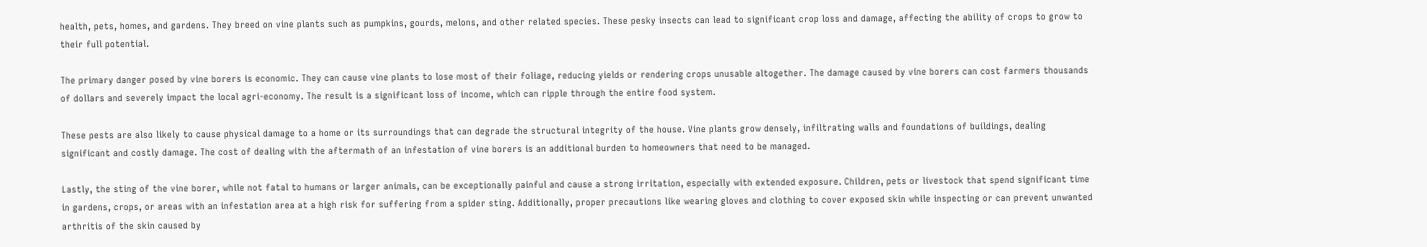health, pets, homes, and gardens. They breed on vine plants such as pumpkins, gourds, melons, and other related species. These pesky insects can lead to significant crop loss and damage, affecting the ability of crops to grow to their full potential.

The primary danger posed by vine borers is economic. They can cause vine plants to lose most of their foliage, reducing yields or rendering crops unusable altogether. The damage caused by vine borers can cost farmers thousands of dollars and severely impact the local agri-economy. The result is a significant loss of income, which can ripple through the entire food system.

These pests are also likely to cause physical damage to a home or its surroundings that can degrade the structural integrity of the house. Vine plants grow densely, infiltrating walls and foundations of buildings, dealing significant and costly damage. The cost of dealing with the aftermath of an infestation of vine borers is an additional burden to homeowners that need to be managed.

Lastly, the sting of the vine borer, while not fatal to humans or larger animals, can be exceptionally painful and cause a strong irritation, especially with extended exposure. Children, pets or livestock that spend significant time in gardens, crops, or areas with an infestation area at a high risk for suffering from a spider sting. Additionally, proper precautions like wearing gloves and clothing to cover exposed skin while inspecting or can prevent unwanted arthritis of the skin caused by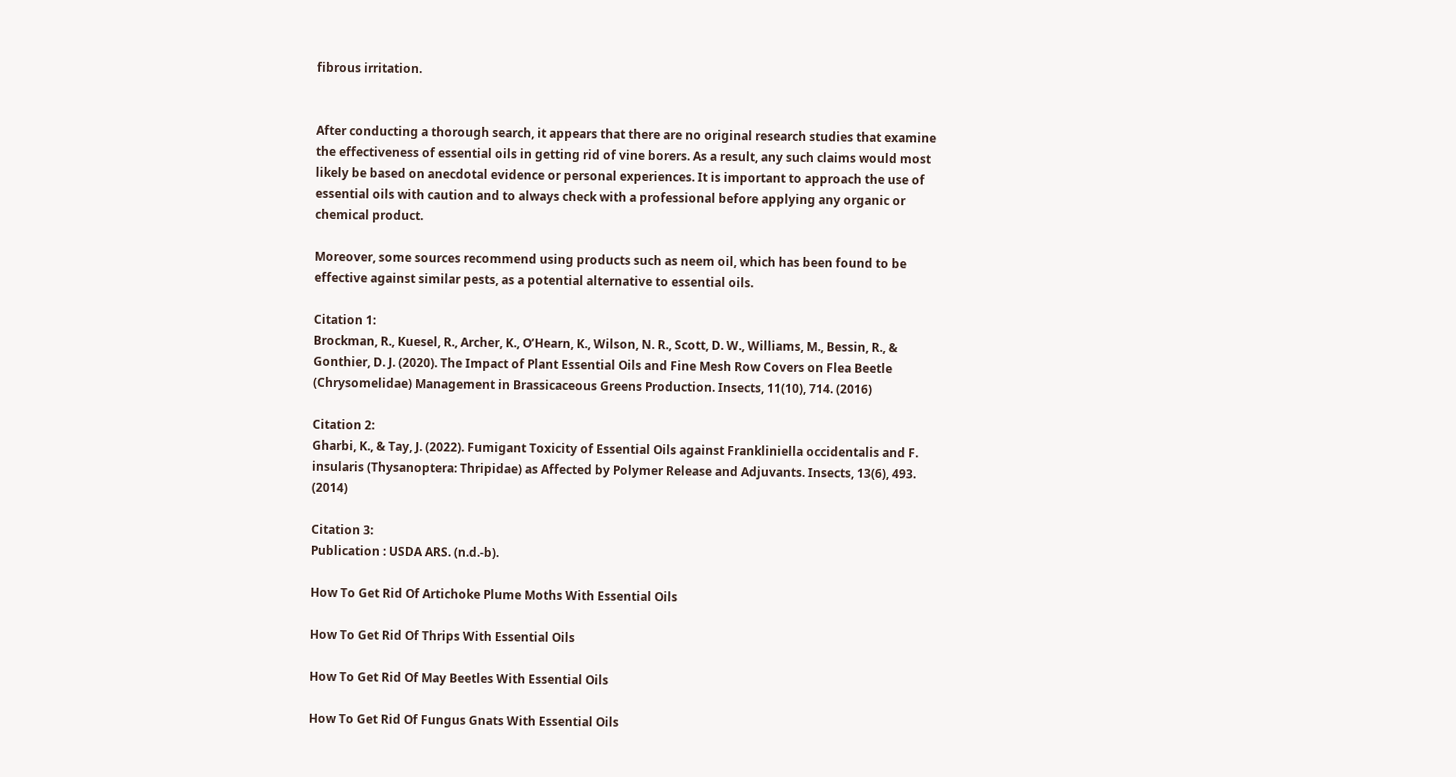fibrous irritation.


After conducting a thorough search, it appears that there are no original research studies that examine the effectiveness of essential oils in getting rid of vine borers. As a result, any such claims would most likely be based on anecdotal evidence or personal experiences. It is important to approach the use of essential oils with caution and to always check with a professional before applying any organic or chemical product.

Moreover, some sources recommend using products such as neem oil, which has been found to be effective against similar pests, as a potential alternative to essential oils.

Citation 1:
Brockman, R., Kuesel, R., Archer, K., O’Hearn, K., Wilson, N. R., Scott, D. W., Williams, M., Bessin, R., & Gonthier, D. J. (2020). The Impact of Plant Essential Oils and Fine Mesh Row Covers on Flea Beetle (Chrysomelidae) Management in Brassicaceous Greens Production. Insects, 11(10), 714. (2016)

Citation 2:
Gharbi, K., & Tay, J. (2022). Fumigant Toxicity of Essential Oils against Frankliniella occidentalis and F. insularis (Thysanoptera: Thripidae) as Affected by Polymer Release and Adjuvants. Insects, 13(6), 493. (2014)

Citation 3:
Publication : USDA ARS. (n.d.-b).

How To Get Rid Of Artichoke Plume Moths With Essential Oils

How To Get Rid Of Thrips With Essential Oils

How To Get Rid Of May Beetles With Essential Oils

How To Get Rid Of Fungus Gnats With Essential Oils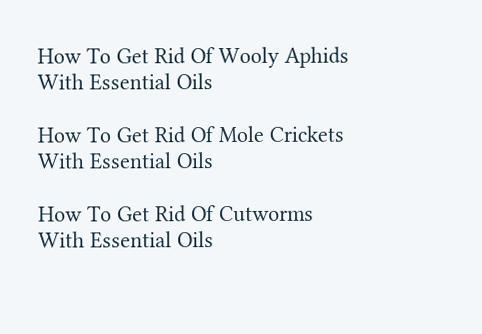How To Get Rid Of Wooly Aphids With Essential Oils

How To Get Rid Of Mole Crickets With Essential Oils

How To Get Rid Of Cutworms With Essential Oils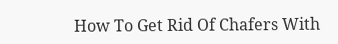How To Get Rid Of Chafers With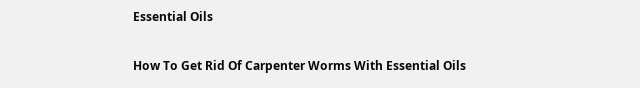Essential Oils

How To Get Rid Of Carpenter Worms With Essential Oils